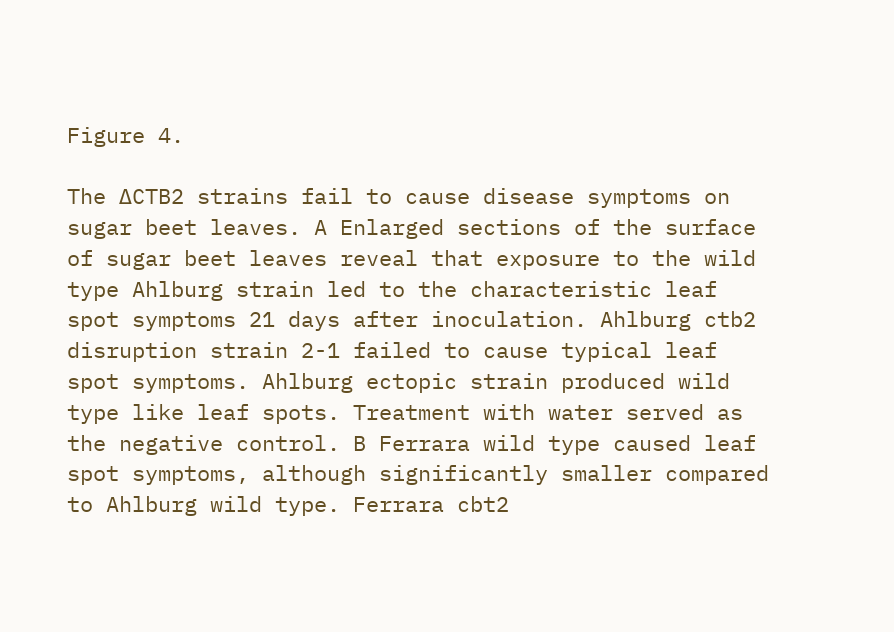Figure 4.

The ΔCTB2 strains fail to cause disease symptoms on sugar beet leaves. A Enlarged sections of the surface of sugar beet leaves reveal that exposure to the wild type Ahlburg strain led to the characteristic leaf spot symptoms 21 days after inoculation. Ahlburg ctb2 disruption strain 2-1 failed to cause typical leaf spot symptoms. Ahlburg ectopic strain produced wild type like leaf spots. Treatment with water served as the negative control. B Ferrara wild type caused leaf spot symptoms, although significantly smaller compared to Ahlburg wild type. Ferrara cbt2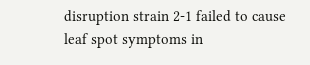disruption strain 2-1 failed to cause leaf spot symptoms in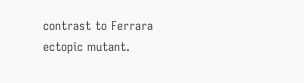contrast to Ferrara ectopic mutant.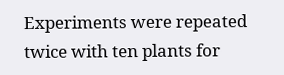Experiments were repeated twice with ten plants for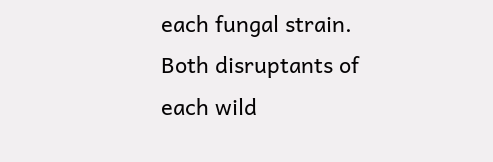each fungal strain. Both disruptants of each wild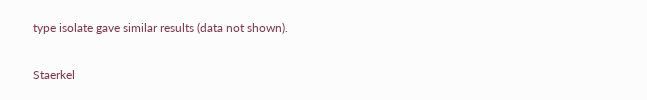type isolate gave similar results (data not shown).

Staerkel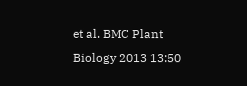et al. BMC Plant Biology 2013 13:50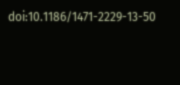doi:10.1186/1471-2229-13-50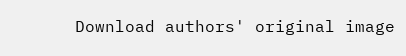Download authors' original image